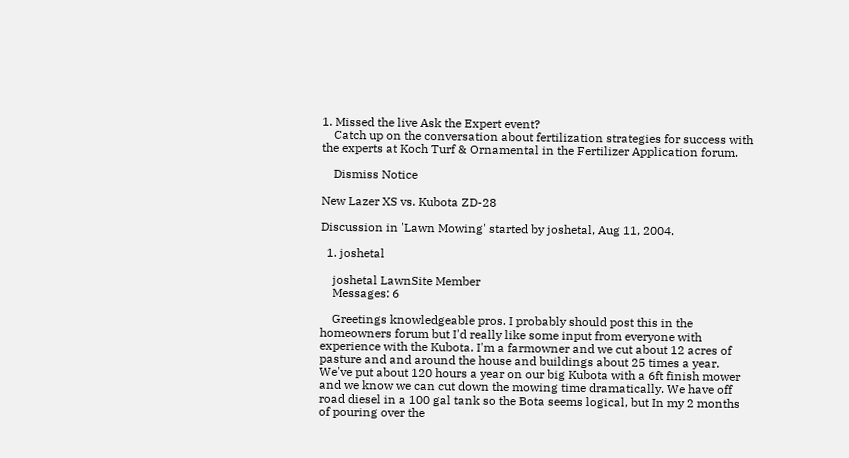1. Missed the live Ask the Expert event?
    Catch up on the conversation about fertilization strategies for success with the experts at Koch Turf & Ornamental in the Fertilizer Application forum.

    Dismiss Notice

New Lazer XS vs. Kubota ZD-28

Discussion in 'Lawn Mowing' started by joshetal, Aug 11, 2004.

  1. joshetal

    joshetal LawnSite Member
    Messages: 6

    Greetings knowledgeable pros. I probably should post this in the homeowners forum but I'd really like some input from everyone with experience with the Kubota. I'm a farmowner and we cut about 12 acres of pasture and and around the house and buildings about 25 times a year. We've put about 120 hours a year on our big Kubota with a 6ft finish mower and we know we can cut down the mowing time dramatically. We have off road diesel in a 100 gal tank so the Bota seems logical, but In my 2 months of pouring over the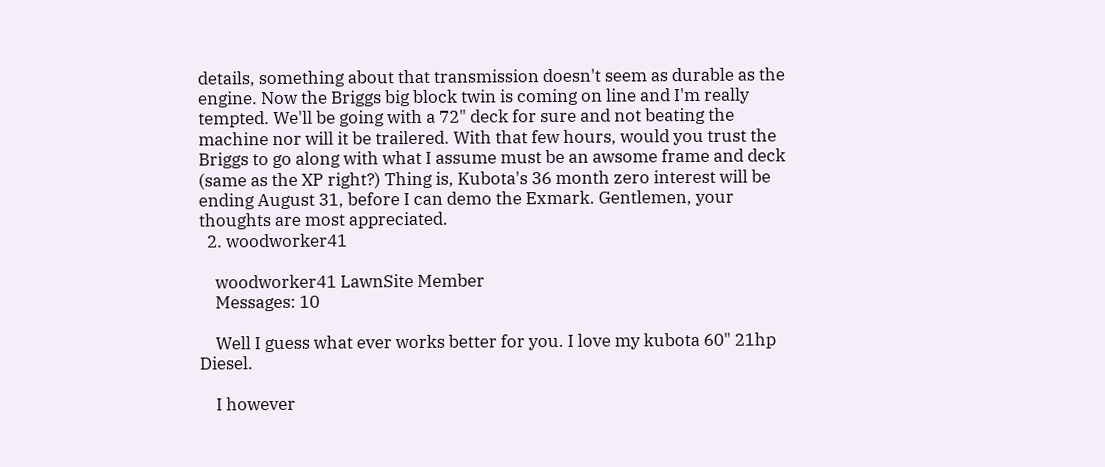details, something about that transmission doesn't seem as durable as the engine. Now the Briggs big block twin is coming on line and I'm really tempted. We'll be going with a 72" deck for sure and not beating the machine nor will it be trailered. With that few hours, would you trust the Briggs to go along with what I assume must be an awsome frame and deck (same as the XP right?) Thing is, Kubota's 36 month zero interest will be ending August 31, before I can demo the Exmark. Gentlemen, your thoughts are most appreciated.
  2. woodworker41

    woodworker41 LawnSite Member
    Messages: 10

    Well I guess what ever works better for you. I love my kubota 60" 21hp Diesel.

    I however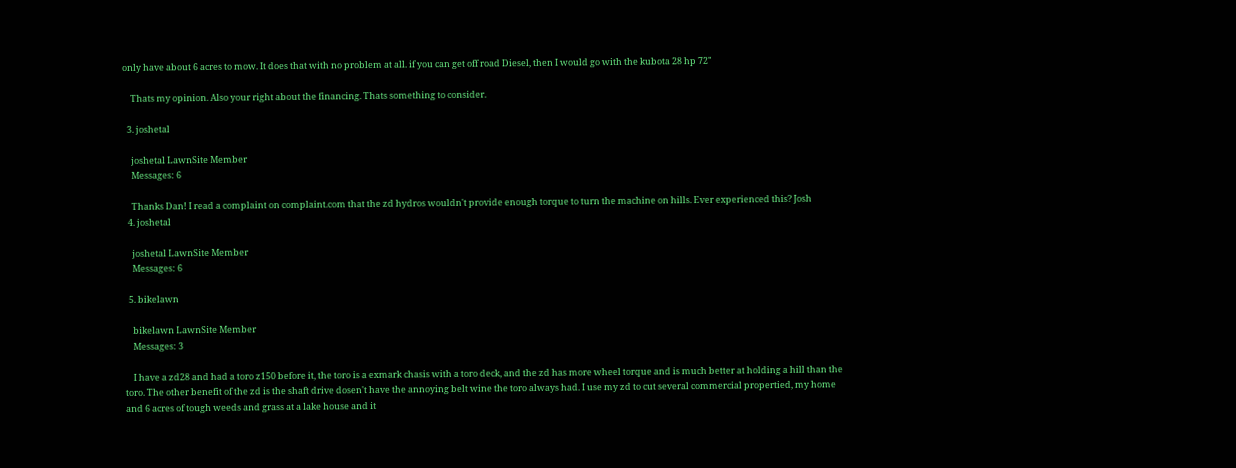only have about 6 acres to mow. It does that with no problem at all. if you can get off road Diesel, then I would go with the kubota 28 hp 72"

    Thats my opinion. Also your right about the financing. Thats something to consider.

  3. joshetal

    joshetal LawnSite Member
    Messages: 6

    Thanks Dan! I read a complaint on complaint.com that the zd hydros wouldn't provide enough torque to turn the machine on hills. Ever experienced this? Josh
  4. joshetal

    joshetal LawnSite Member
    Messages: 6

  5. bikelawn

    bikelawn LawnSite Member
    Messages: 3

    I have a zd28 and had a toro z150 before it, the toro is a exmark chasis with a toro deck, and the zd has more wheel torque and is much better at holding a hill than the toro. The other benefit of the zd is the shaft drive dosen't have the annoying belt wine the toro always had. I use my zd to cut several commercial propertied, my home and 6 acres of tough weeds and grass at a lake house and it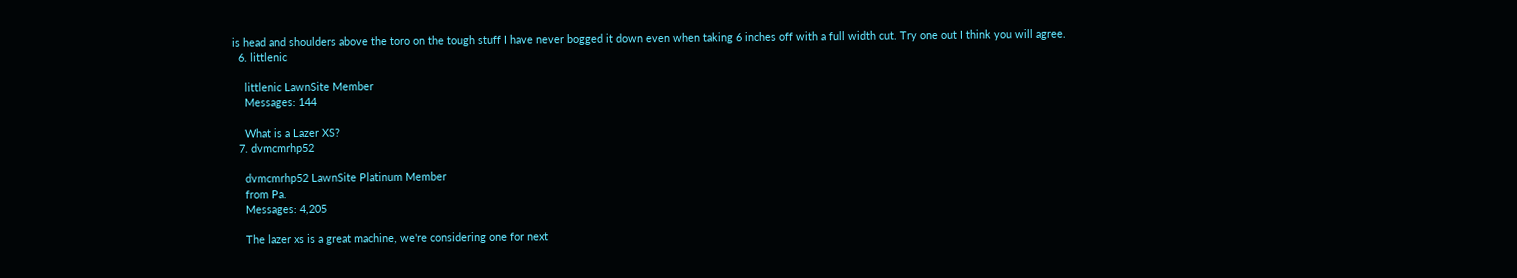is head and shoulders above the toro on the tough stuff I have never bogged it down even when taking 6 inches off with a full width cut. Try one out I think you will agree.
  6. littlenic

    littlenic LawnSite Member
    Messages: 144

    What is a Lazer XS?
  7. dvmcmrhp52

    dvmcmrhp52 LawnSite Platinum Member
    from Pa.
    Messages: 4,205

    The lazer xs is a great machine, we're considering one for next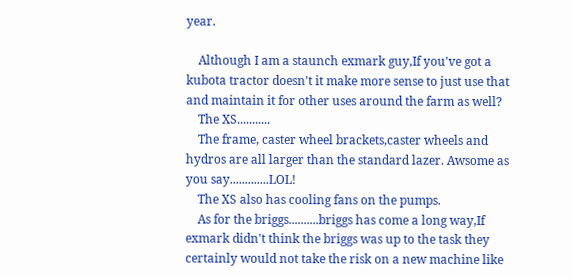year.

    Although I am a staunch exmark guy,If you've got a kubota tractor doesn't it make more sense to just use that and maintain it for other uses around the farm as well?
    The XS...........
    The frame, caster wheel brackets,caster wheels and hydros are all larger than the standard lazer. Awsome as you say.............LOL!
    The XS also has cooling fans on the pumps.
    As for the briggs..........briggs has come a long way,If exmark didn't think the briggs was up to the task they certainly would not take the risk on a new machine like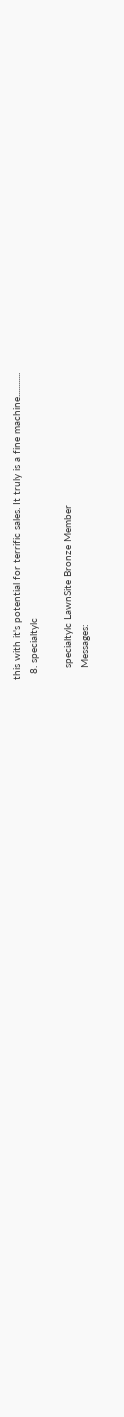this with it's potential for terrific sales. It truly is a fine machine............
  8. specialtylc

    specialtylc LawnSite Bronze Member
    Messages: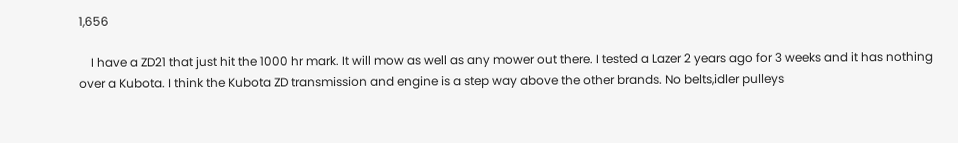1,656

    I have a ZD21 that just hit the 1000 hr mark. It will mow as well as any mower out there. I tested a Lazer 2 years ago for 3 weeks and it has nothing over a Kubota. I think the Kubota ZD transmission and engine is a step way above the other brands. No belts,idler pulleys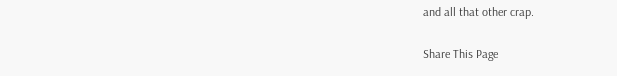and all that other crap.

Share This Page